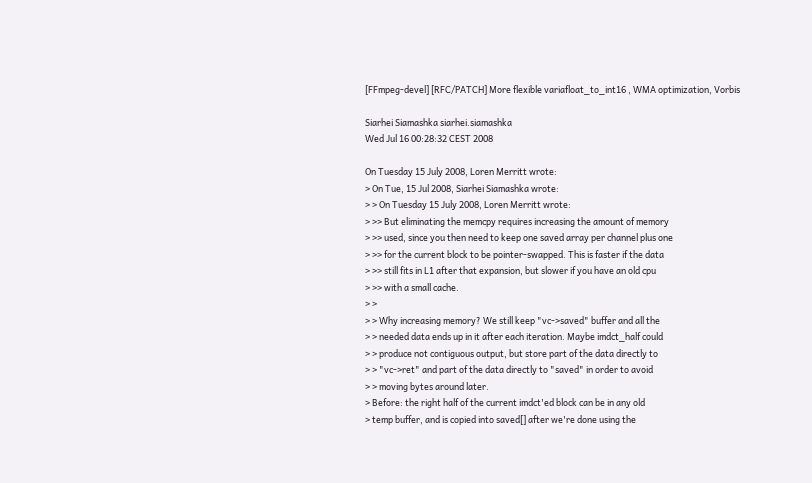[FFmpeg-devel] [RFC/PATCH] More flexible variafloat_to_int16 , WMA optimization, Vorbis

Siarhei Siamashka siarhei.siamashka
Wed Jul 16 00:28:32 CEST 2008

On Tuesday 15 July 2008, Loren Merritt wrote:
> On Tue, 15 Jul 2008, Siarhei Siamashka wrote:
> > On Tuesday 15 July 2008, Loren Merritt wrote:
> >> But eliminating the memcpy requires increasing the amount of memory
> >> used, since you then need to keep one saved array per channel plus one
> >> for the current block to be pointer-swapped. This is faster if the data
> >> still fits in L1 after that expansion, but slower if you have an old cpu
> >> with a small cache.
> >
> > Why increasing memory? We still keep "vc->saved" buffer and all the
> > needed data ends up in it after each iteration. Maybe imdct_half could
> > produce not contiguous output, but store part of the data directly to
> > "vc->ret" and part of the data directly to "saved" in order to avoid
> > moving bytes around later.
> Before: the right half of the current imdct'ed block can be in any old
> temp buffer, and is copied into saved[] after we're done using the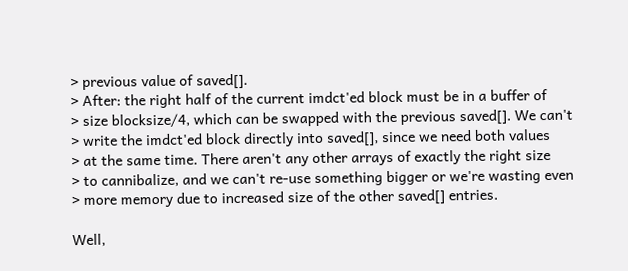> previous value of saved[].
> After: the right half of the current imdct'ed block must be in a buffer of
> size blocksize/4, which can be swapped with the previous saved[]. We can't
> write the imdct'ed block directly into saved[], since we need both values
> at the same time. There aren't any other arrays of exactly the right size
> to cannibalize, and we can't re-use something bigger or we're wasting even
> more memory due to increased size of the other saved[] entries.

Well,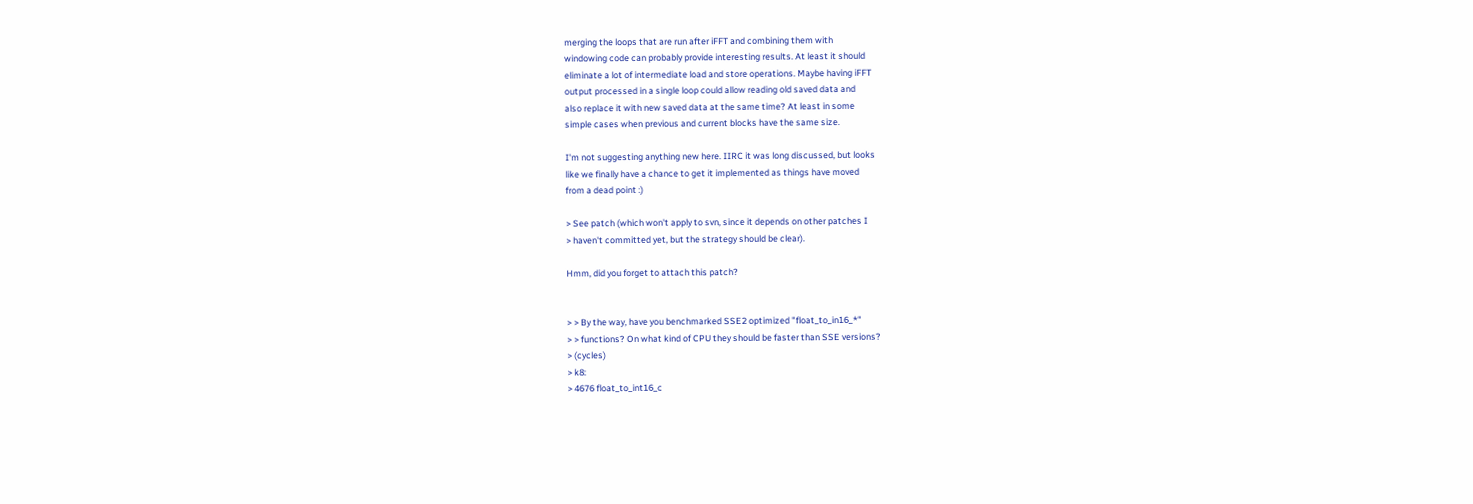merging the loops that are run after iFFT and combining them with
windowing code can probably provide interesting results. At least it should
eliminate a lot of intermediate load and store operations. Maybe having iFFT
output processed in a single loop could allow reading old saved data and
also replace it with new saved data at the same time? At least in some
simple cases when previous and current blocks have the same size.

I'm not suggesting anything new here. IIRC it was long discussed, but looks
like we finally have a chance to get it implemented as things have moved
from a dead point :)

> See patch (which won't apply to svn, since it depends on other patches I
> haven't committed yet, but the strategy should be clear).

Hmm, did you forget to attach this patch?


> > By the way, have you benchmarked SSE2 optimized "float_to_in16_*"
> > functions? On what kind of CPU they should be faster than SSE versions?
> (cycles)
> k8:
> 4676 float_to_int16_c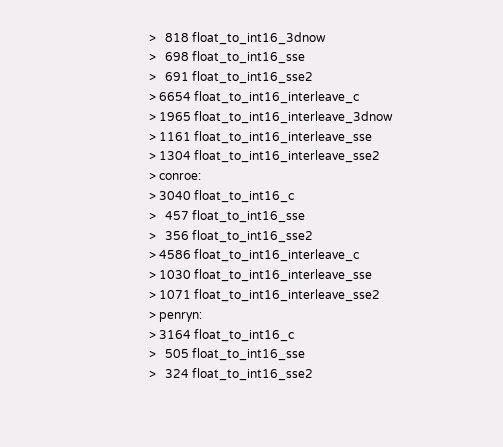>   818 float_to_int16_3dnow
>   698 float_to_int16_sse
>   691 float_to_int16_sse2
> 6654 float_to_int16_interleave_c
> 1965 float_to_int16_interleave_3dnow
> 1161 float_to_int16_interleave_sse
> 1304 float_to_int16_interleave_sse2
> conroe:
> 3040 float_to_int16_c
>   457 float_to_int16_sse
>   356 float_to_int16_sse2
> 4586 float_to_int16_interleave_c
> 1030 float_to_int16_interleave_sse
> 1071 float_to_int16_interleave_sse2
> penryn:
> 3164 float_to_int16_c
>   505 float_to_int16_sse
>   324 float_to_int16_sse2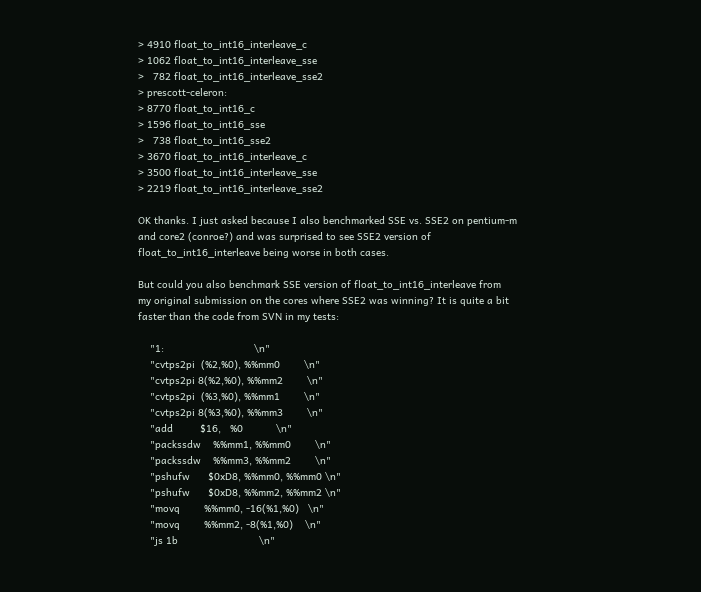> 4910 float_to_int16_interleave_c
> 1062 float_to_int16_interleave_sse
>   782 float_to_int16_interleave_sse2
> prescott-celeron:
> 8770 float_to_int16_c
> 1596 float_to_int16_sse
>   738 float_to_int16_sse2
> 3670 float_to_int16_interleave_c
> 3500 float_to_int16_interleave_sse
> 2219 float_to_int16_interleave_sse2

OK thanks. I just asked because I also benchmarked SSE vs. SSE2 on pentium-m
and core2 (conroe?) and was surprised to see SSE2 version of
float_to_int16_interleave being worse in both cases.

But could you also benchmark SSE version of float_to_int16_interleave from
my original submission on the cores where SSE2 was winning? It is quite a bit
faster than the code from SVN in my tests:

    "1:                              \n"
    "cvtps2pi  (%2,%0), %%mm0        \n"
    "cvtps2pi 8(%2,%0), %%mm2        \n"
    "cvtps2pi  (%3,%0), %%mm1        \n"
    "cvtps2pi 8(%3,%0), %%mm3        \n"
    "add         $16,   %0           \n"
    "packssdw    %%mm1, %%mm0        \n"
    "packssdw    %%mm3, %%mm2        \n"
    "pshufw      $0xD8, %%mm0, %%mm0 \n"
    "pshufw      $0xD8, %%mm2, %%mm2 \n"
    "movq        %%mm0, -16(%1,%0)   \n"
    "movq        %%mm2, -8(%1,%0)    \n"
    "js 1b                           \n"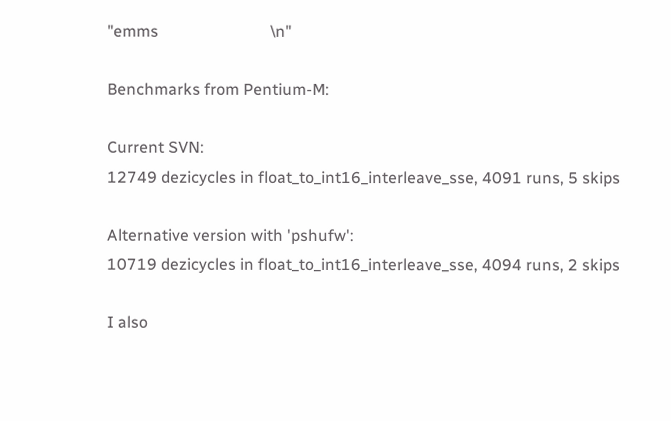"emms                            \n"

Benchmarks from Pentium-M:

Current SVN:
12749 dezicycles in float_to_int16_interleave_sse, 4091 runs, 5 skips

Alternative version with 'pshufw':
10719 dezicycles in float_to_int16_interleave_sse, 4094 runs, 2 skips

I also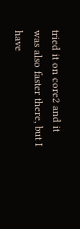tried it on core2 and it was also faster there, but I have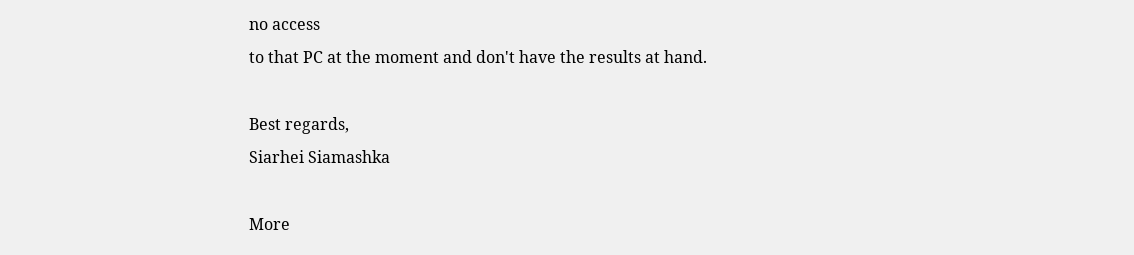no access
to that PC at the moment and don't have the results at hand.

Best regards,
Siarhei Siamashka

More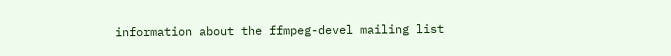information about the ffmpeg-devel mailing list